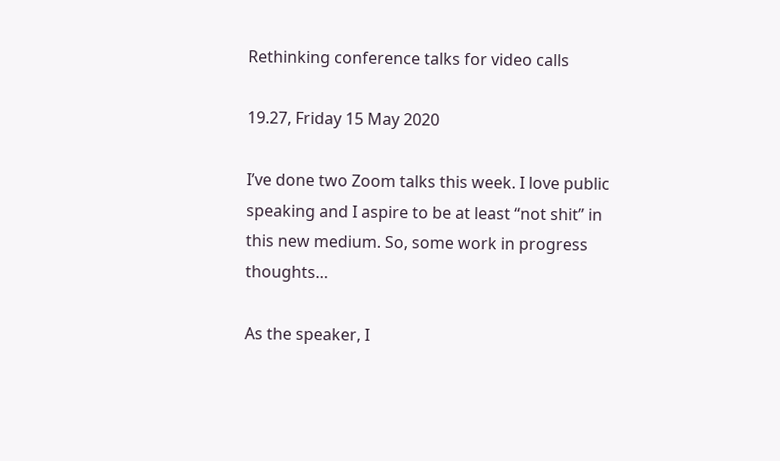Rethinking conference talks for video calls

19.27, Friday 15 May 2020

I’ve done two Zoom talks this week. I love public speaking and I aspire to be at least “not shit” in this new medium. So, some work in progress thoughts…

As the speaker, I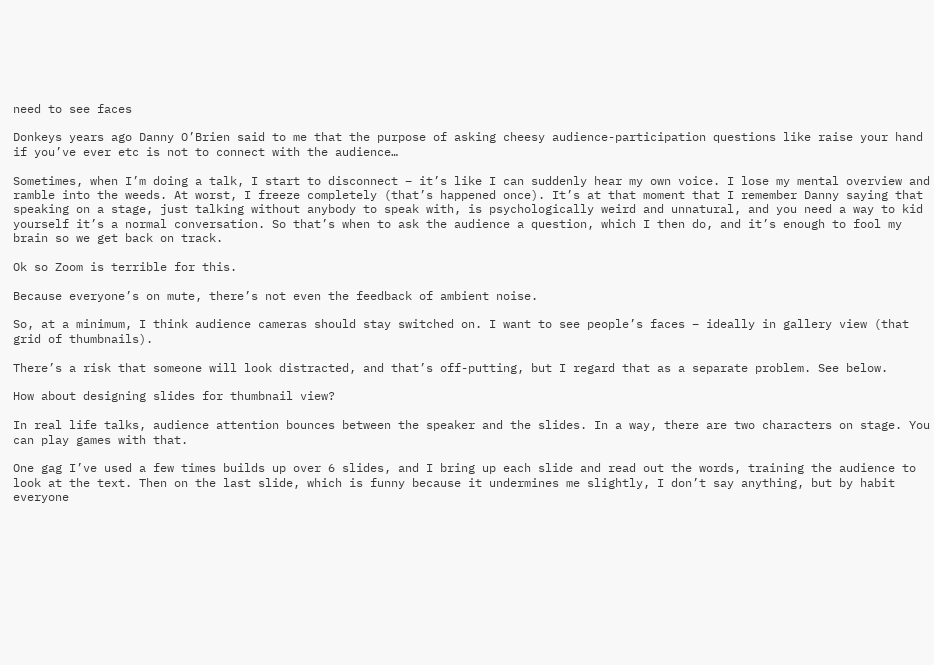need to see faces

Donkeys years ago Danny O’Brien said to me that the purpose of asking cheesy audience-participation questions like raise your hand if you’ve ever etc is not to connect with the audience…

Sometimes, when I’m doing a talk, I start to disconnect – it’s like I can suddenly hear my own voice. I lose my mental overview and ramble into the weeds. At worst, I freeze completely (that’s happened once). It’s at that moment that I remember Danny saying that speaking on a stage, just talking without anybody to speak with, is psychologically weird and unnatural, and you need a way to kid yourself it’s a normal conversation. So that’s when to ask the audience a question, which I then do, and it’s enough to fool my brain so we get back on track.

Ok so Zoom is terrible for this.

Because everyone’s on mute, there’s not even the feedback of ambient noise.

So, at a minimum, I think audience cameras should stay switched on. I want to see people’s faces – ideally in gallery view (that grid of thumbnails).

There’s a risk that someone will look distracted, and that’s off-putting, but I regard that as a separate problem. See below.

How about designing slides for thumbnail view?

In real life talks, audience attention bounces between the speaker and the slides. In a way, there are two characters on stage. You can play games with that.

One gag I’ve used a few times builds up over 6 slides, and I bring up each slide and read out the words, training the audience to look at the text. Then on the last slide, which is funny because it undermines me slightly, I don’t say anything, but by habit everyone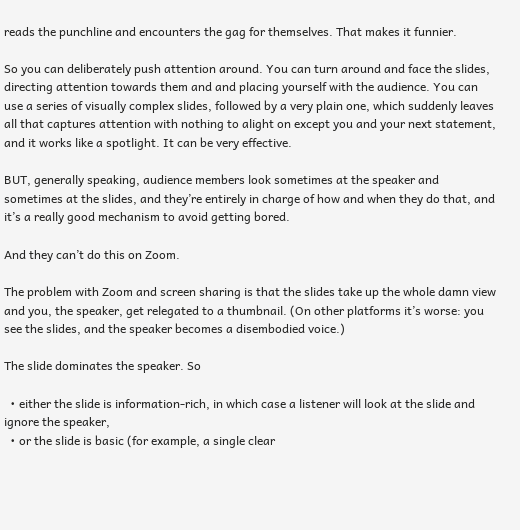reads the punchline and encounters the gag for themselves. That makes it funnier.

So you can deliberately push attention around. You can turn around and face the slides, directing attention towards them and and placing yourself with the audience. You can use a series of visually complex slides, followed by a very plain one, which suddenly leaves all that captures attention with nothing to alight on except you and your next statement, and it works like a spotlight. It can be very effective.

BUT, generally speaking, audience members look sometimes at the speaker and sometimes at the slides, and they’re entirely in charge of how and when they do that, and it’s a really good mechanism to avoid getting bored.

And they can’t do this on Zoom.

The problem with Zoom and screen sharing is that the slides take up the whole damn view and you, the speaker, get relegated to a thumbnail. (On other platforms it’s worse: you see the slides, and the speaker becomes a disembodied voice.)

The slide dominates the speaker. So

  • either the slide is information-rich, in which case a listener will look at the slide and ignore the speaker,
  • or the slide is basic (for example, a single clear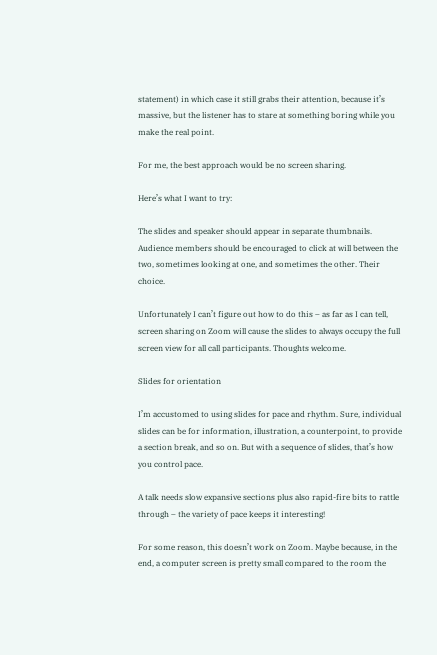statement) in which case it still grabs their attention, because it’s massive, but the listener has to stare at something boring while you make the real point.

For me, the best approach would be no screen sharing.

Here’s what I want to try:

The slides and speaker should appear in separate thumbnails. Audience members should be encouraged to click at will between the two, sometimes looking at one, and sometimes the other. Their choice.

Unfortunately I can’t figure out how to do this – as far as I can tell, screen sharing on Zoom will cause the slides to always occupy the full screen view for all call participants. Thoughts welcome.

Slides for orientation

I’m accustomed to using slides for pace and rhythm. Sure, individual slides can be for information, illustration, a counterpoint, to provide a section break, and so on. But with a sequence of slides, that’s how you control pace.

A talk needs slow expansive sections plus also rapid-fire bits to rattle through – the variety of pace keeps it interesting!

For some reason, this doesn’t work on Zoom. Maybe because, in the end, a computer screen is pretty small compared to the room the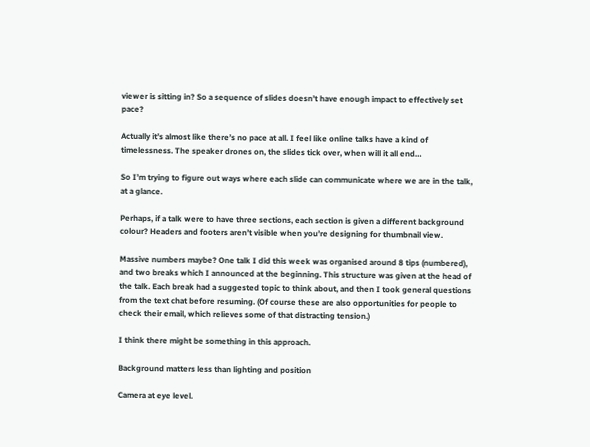viewer is sitting in? So a sequence of slides doesn’t have enough impact to effectively set pace?

Actually it’s almost like there’s no pace at all. I feel like online talks have a kind of timelessness. The speaker drones on, the slides tick over, when will it all end…

So I’m trying to figure out ways where each slide can communicate where we are in the talk, at a glance.

Perhaps, if a talk were to have three sections, each section is given a different background colour? Headers and footers aren’t visible when you’re designing for thumbnail view.

Massive numbers maybe? One talk I did this week was organised around 8 tips (numbered), and two breaks which I announced at the beginning. This structure was given at the head of the talk. Each break had a suggested topic to think about, and then I took general questions from the text chat before resuming. (Of course these are also opportunities for people to check their email, which relieves some of that distracting tension.)

I think there might be something in this approach.

Background matters less than lighting and position

Camera at eye level.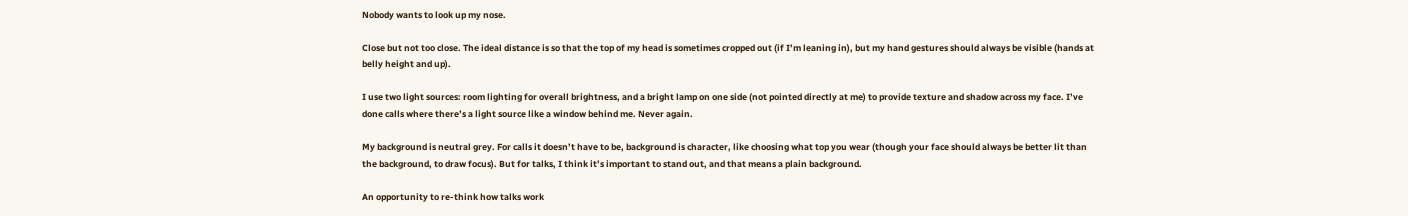Nobody wants to look up my nose.

Close but not too close. The ideal distance is so that the top of my head is sometimes cropped out (if I’m leaning in), but my hand gestures should always be visible (hands at belly height and up).

I use two light sources: room lighting for overall brightness, and a bright lamp on one side (not pointed directly at me) to provide texture and shadow across my face. I’ve done calls where there’s a light source like a window behind me. Never again.

My background is neutral grey. For calls it doesn’t have to be, background is character, like choosing what top you wear (though your face should always be better lit than the background, to draw focus). But for talks, I think it’s important to stand out, and that means a plain background.

An opportunity to re-think how talks work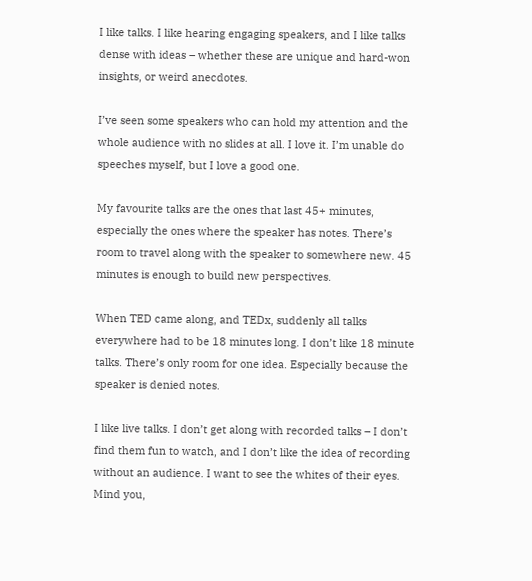I like talks. I like hearing engaging speakers, and I like talks dense with ideas – whether these are unique and hard-won insights, or weird anecdotes.

I’ve seen some speakers who can hold my attention and the whole audience with no slides at all. I love it. I’m unable do speeches myself, but I love a good one.

My favourite talks are the ones that last 45+ minutes, especially the ones where the speaker has notes. There’s room to travel along with the speaker to somewhere new. 45 minutes is enough to build new perspectives.

When TED came along, and TEDx, suddenly all talks everywhere had to be 18 minutes long. I don’t like 18 minute talks. There’s only room for one idea. Especially because the speaker is denied notes.

I like live talks. I don’t get along with recorded talks – I don’t find them fun to watch, and I don’t like the idea of recording without an audience. I want to see the whites of their eyes. Mind you,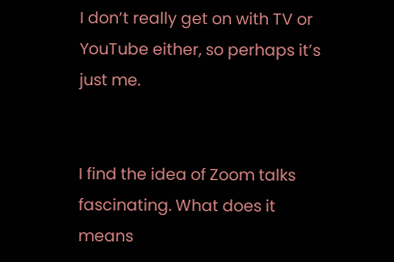I don’t really get on with TV or YouTube either, so perhaps it’s just me.


I find the idea of Zoom talks fascinating. What does it means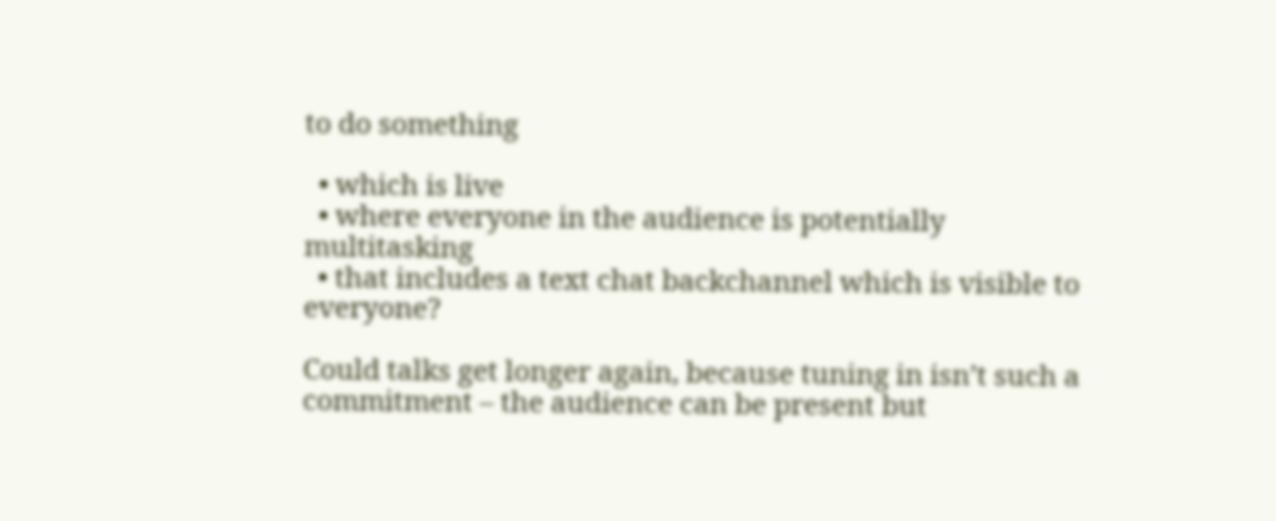to do something

  • which is live
  • where everyone in the audience is potentially multitasking
  • that includes a text chat backchannel which is visible to everyone?

Could talks get longer again, because tuning in isn’t such a commitment – the audience can be present but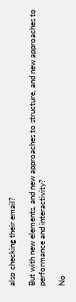also checking their email?

But with new elements, and new approaches to structure, and new approaches to performance and interactivity?

No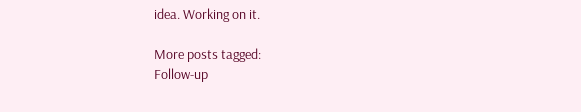idea. Working on it.

More posts tagged:
Follow-up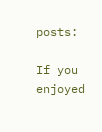posts:

If you enjoyed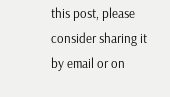this post, please consider sharing it by email or on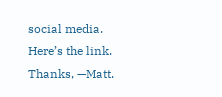social media. Here’s the link. Thanks, —Matt.